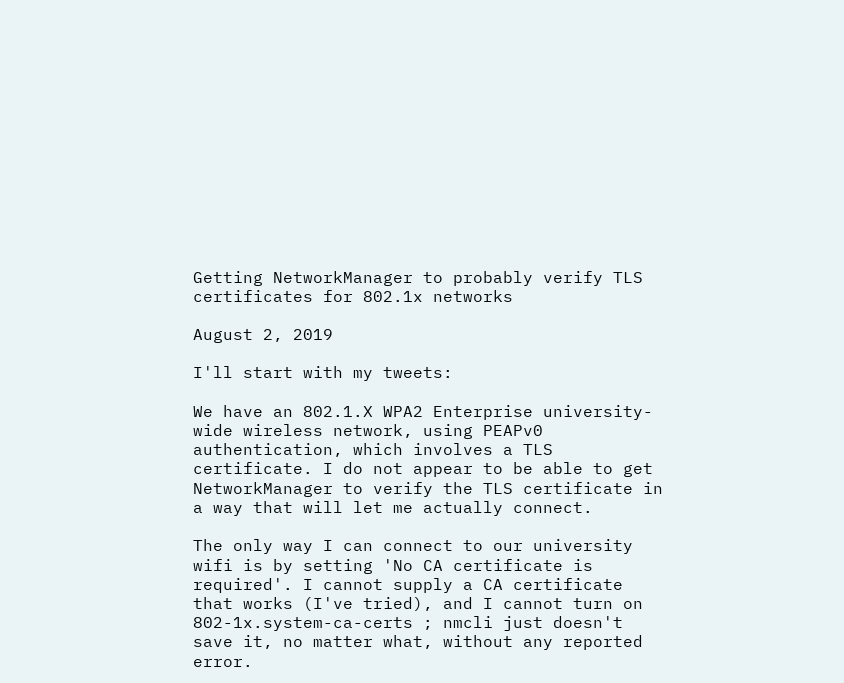Getting NetworkManager to probably verify TLS certificates for 802.1x networks

August 2, 2019

I'll start with my tweets:

We have an 802.1.X WPA2 Enterprise university-wide wireless network, using PEAPv0 authentication, which involves a TLS certificate. I do not appear to be able to get NetworkManager to verify the TLS certificate in a way that will let me actually connect.

The only way I can connect to our university wifi is by setting 'No CA certificate is required'. I cannot supply a CA certificate that works (I've tried), and I cannot turn on 802-1x.system-ca-certs ; nmcli just doesn't save it, no matter what, without any reported error.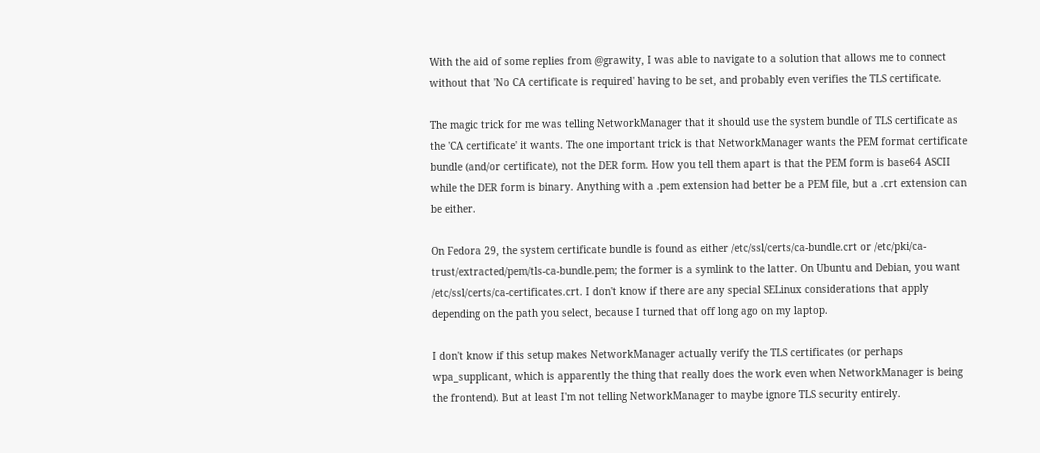With the aid of some replies from @grawity, I was able to navigate to a solution that allows me to connect without that 'No CA certificate is required' having to be set, and probably even verifies the TLS certificate.

The magic trick for me was telling NetworkManager that it should use the system bundle of TLS certificate as the 'CA certificate' it wants. The one important trick is that NetworkManager wants the PEM format certificate bundle (and/or certificate), not the DER form. How you tell them apart is that the PEM form is base64 ASCII while the DER form is binary. Anything with a .pem extension had better be a PEM file, but a .crt extension can be either.

On Fedora 29, the system certificate bundle is found as either /etc/ssl/certs/ca-bundle.crt or /etc/pki/ca-trust/extracted/pem/tls-ca-bundle.pem; the former is a symlink to the latter. On Ubuntu and Debian, you want /etc/ssl/certs/ca-certificates.crt. I don't know if there are any special SELinux considerations that apply depending on the path you select, because I turned that off long ago on my laptop.

I don't know if this setup makes NetworkManager actually verify the TLS certificates (or perhaps wpa_supplicant, which is apparently the thing that really does the work even when NetworkManager is being the frontend). But at least I'm not telling NetworkManager to maybe ignore TLS security entirely.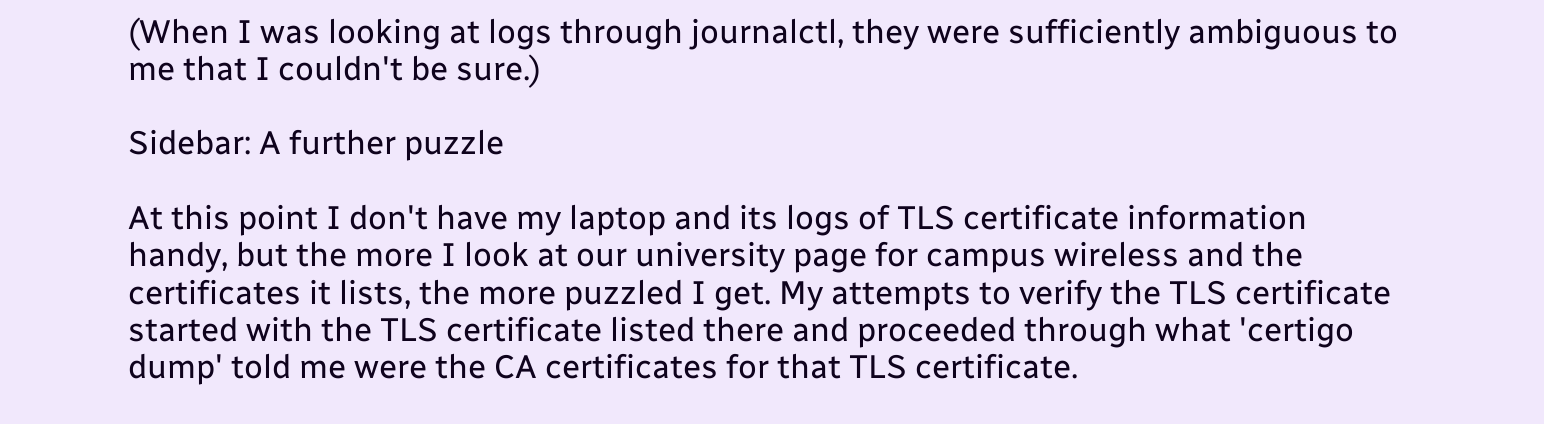(When I was looking at logs through journalctl, they were sufficiently ambiguous to me that I couldn't be sure.)

Sidebar: A further puzzle

At this point I don't have my laptop and its logs of TLS certificate information handy, but the more I look at our university page for campus wireless and the certificates it lists, the more puzzled I get. My attempts to verify the TLS certificate started with the TLS certificate listed there and proceeded through what 'certigo dump' told me were the CA certificates for that TLS certificate.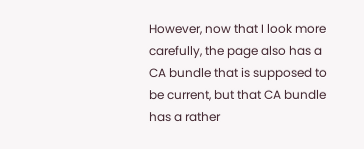However, now that I look more carefully, the page also has a CA bundle that is supposed to be current, but that CA bundle has a rather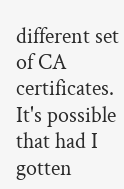different set of CA certificates. It's possible that had I gotten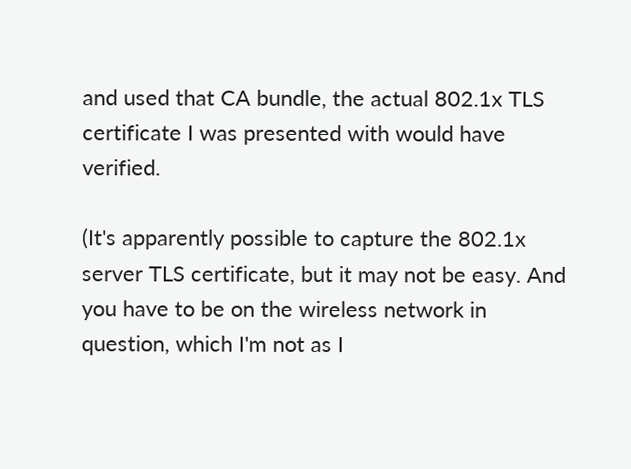and used that CA bundle, the actual 802.1x TLS certificate I was presented with would have verified.

(It's apparently possible to capture the 802.1x server TLS certificate, but it may not be easy. And you have to be on the wireless network in question, which I'm not as I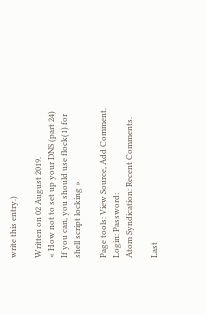write this entry.)

Written on 02 August 2019.
« How not to set up your DNS (part 24)
If you can, you should use flock(1) for shell script locking »

Page tools: View Source, Add Comment.
Login: Password:
Atom Syndication: Recent Comments.

Last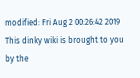modified: Fri Aug 2 00:26:42 2019
This dinky wiki is brought to you by the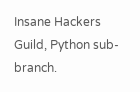Insane Hackers Guild, Python sub-branch.